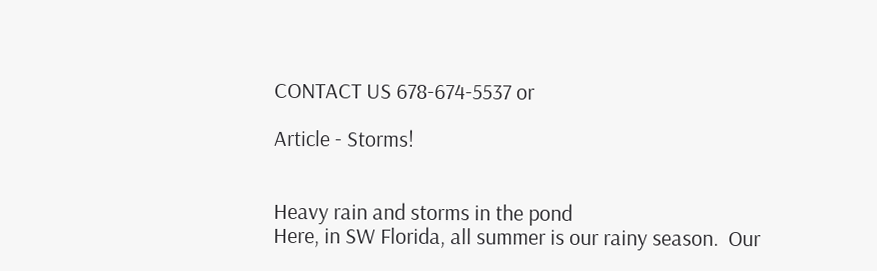CONTACT US 678-674-5537 or

Article - Storms!


Heavy rain and storms in the pond
Here, in SW Florida, all summer is our rainy season.  Our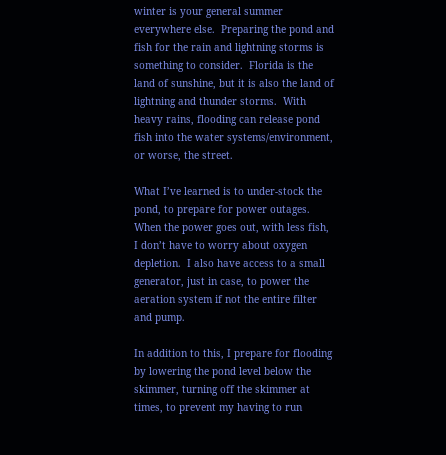winter is your general summer everywhere else.  Preparing the pond and fish for the rain and lightning storms is something to consider.  Florida is the land of sunshine, but it is also the land of lightning and thunder storms.  With heavy rains, flooding can release pond fish into the water systems/environment, or worse, the street.

What I’ve learned is to under-stock the pond, to prepare for power outages.  When the power goes out, with less fish, I don’t have to worry about oxygen depletion.  I also have access to a small generator, just in case, to power the aeration system if not the entire filter and pump.

In addition to this, I prepare for flooding by lowering the pond level below the skimmer, turning off the skimmer at times, to prevent my having to run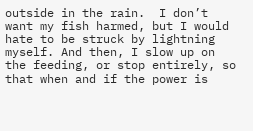outside in the rain.  I don’t want my fish harmed, but I would hate to be struck by lightning myself. And then, I slow up on the feeding, or stop entirely, so that when and if the power is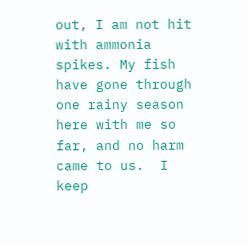out, I am not hit with ammonia spikes. My fish have gone through one rainy season here with me so far, and no harm came to us.  I keep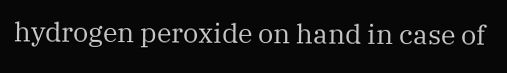hydrogen peroxide on hand in case of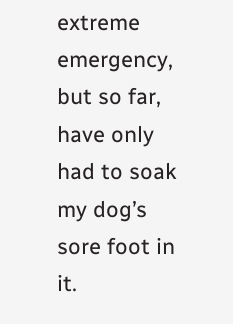extreme emergency, but so far, have only had to soak my dog’s sore foot in it.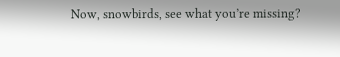Now, snowbirds, see what you’re missing?